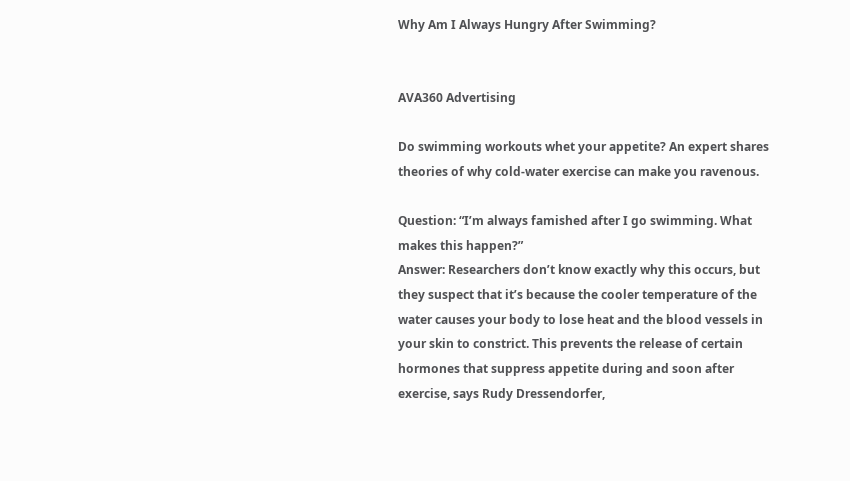Why Am I Always Hungry After Swimming?


AVA360 Advertising

Do swimming workouts whet your appetite? An expert shares theories of why cold-water exercise can make you ravenous.

Question: “I’m always famished after I go swimming. What makes this happen?”
Answer: Researchers don’t know exactly why this occurs, but they suspect that it’s because the cooler temperature of the water causes your body to lose heat and the blood vessels in your skin to constrict. This prevents the release of certain hormones that suppress appetite during and soon after exercise, says Rudy Dressendorfer,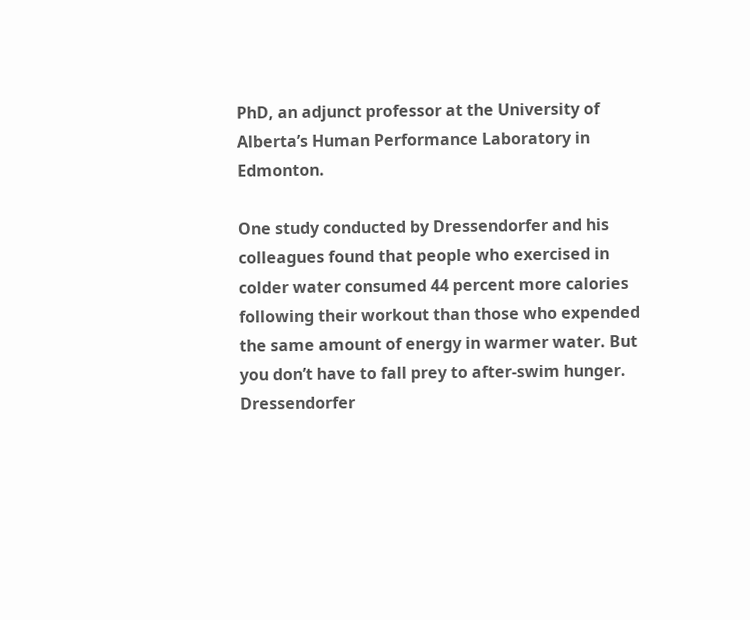PhD, an adjunct professor at the University of Alberta’s Human Performance Laboratory in Edmonton.

One study conducted by Dressendorfer and his colleagues found that people who exercised in colder water consumed 44 percent more calories following their workout than those who expended the same amount of energy in warmer water. But you don’t have to fall prey to after-swim hunger. Dressendorfer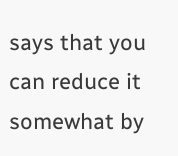says that you can reduce it somewhat by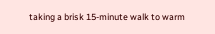taking a brisk 15-minute walk to warm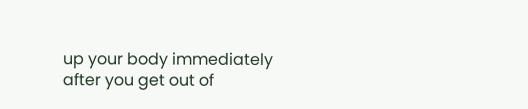up your body immediately after you get out of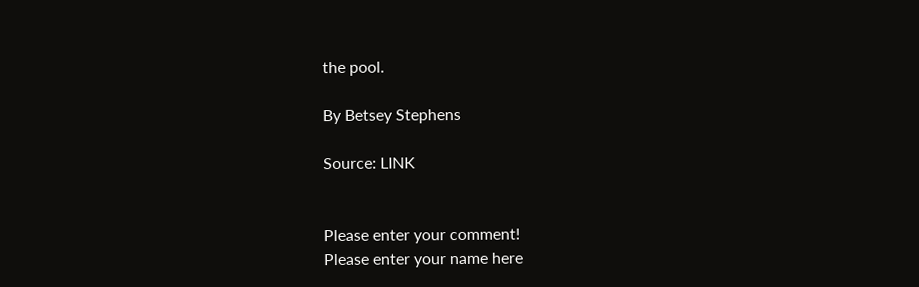the pool.

By Betsey Stephens

Source: LINK


Please enter your comment!
Please enter your name here